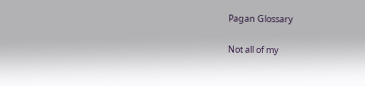Pagan Glossary

Not all of my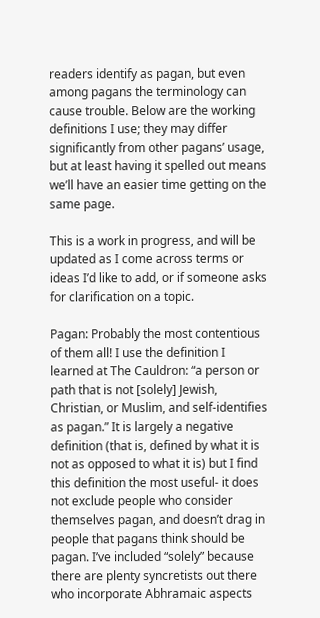readers identify as pagan, but even among pagans the terminology can cause trouble. Below are the working definitions I use; they may differ significantly from other pagans’ usage, but at least having it spelled out means we’ll have an easier time getting on the same page.

This is a work in progress, and will be updated as I come across terms or ideas I’d like to add, or if someone asks for clarification on a topic.

Pagan: Probably the most contentious of them all! I use the definition I learned at The Cauldron: “a person or path that is not [solely] Jewish, Christian, or Muslim, and self-identifies as pagan.” It is largely a negative definition (that is, defined by what it is not as opposed to what it is) but I find this definition the most useful- it does not exclude people who consider themselves pagan, and doesn’t drag in people that pagans think should be pagan. I’ve included “solely” because there are plenty syncretists out there who incorporate Abhramaic aspects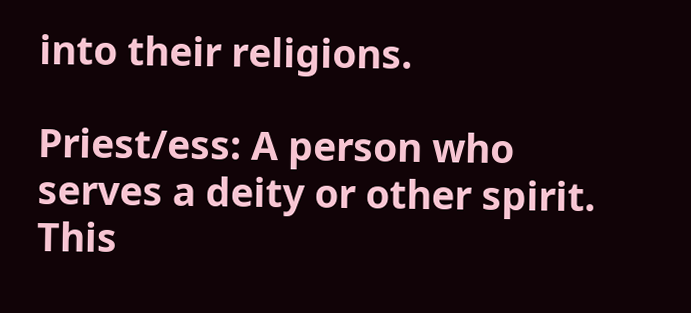into their religions.

Priest/ess: A person who serves a deity or other spirit. This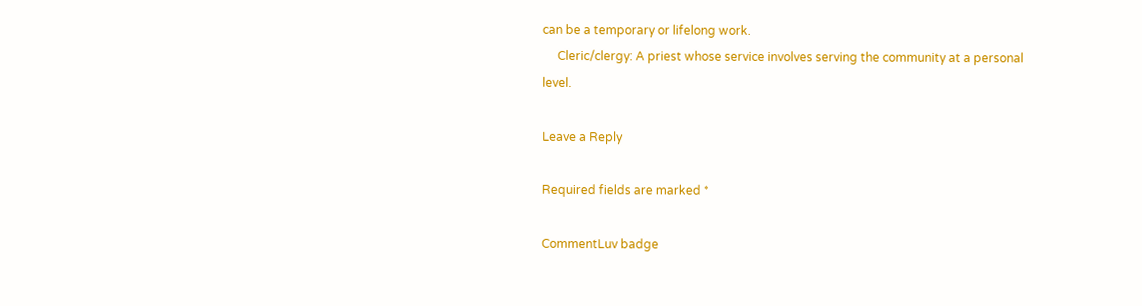can be a temporary or lifelong work.
     Cleric/clergy: A priest whose service involves serving the community at a personal level.

Leave a Reply

Required fields are marked *

CommentLuv badge